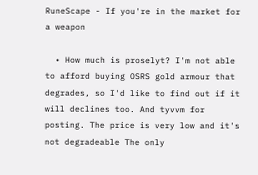RuneScape - If you're in the market for a weapon

  • How much is proselyt? I'm not able to afford buying OSRS gold armour that degrades, so I'd like to find out if it will declines too. And tyvvm for posting. The price is very low and it's not degradeable The only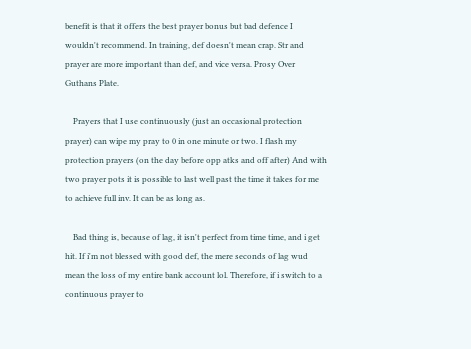benefit is that it offers the best prayer bonus but bad defence I wouldn't recommend. In training, def doesn't mean crap. Str and prayer are more important than def, and vice versa. Prosy Over Guthans Plate.

    Prayers that I use continuously (just an occasional protection prayer) can wipe my pray to 0 in one minute or two. I flash my protection prayers (on the day before opp atks and off after) And with two prayer pots it is possible to last well past the time it takes for me to achieve full inv. It can be as long as.

    Bad thing is, because of lag, it isn't perfect from time time, and i get hit. If i'm not blessed with good def, the mere seconds of lag wud mean the loss of my entire bank account lol. Therefore, if i switch to a continuous prayer to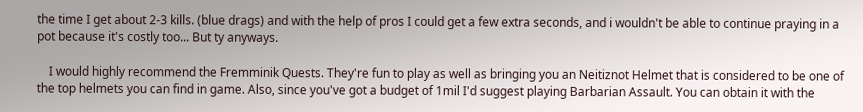the time I get about 2-3 kills. (blue drags) and with the help of pros I could get a few extra seconds, and i wouldn't be able to continue praying in a pot because it's costly too... But ty anyways.

    I would highly recommend the Fremminik Quests. They're fun to play as well as bringing you an Neitiznot Helmet that is considered to be one of the top helmets you can find in game. Also, since you've got a budget of 1mil I'd suggest playing Barbarian Assault. You can obtain it with the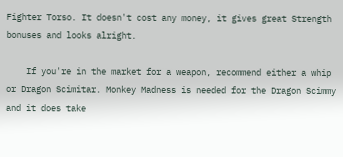Fighter Torso. It doesn't cost any money, it gives great Strength bonuses and looks alright.

    If you're in the market for a weapon, recommend either a whip or Dragon Scimitar. Monkey Madness is needed for the Dragon Scimmy and it does take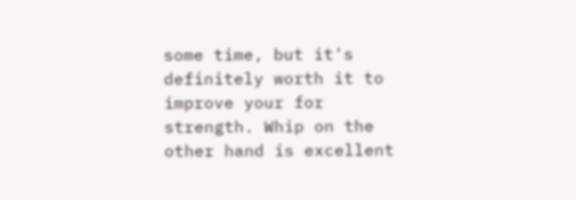some time, but it's definitely worth it to improve your for strength. Whip on the other hand is excellent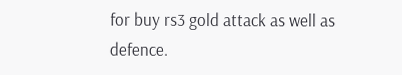for buy rs3 gold attack as well as defence.